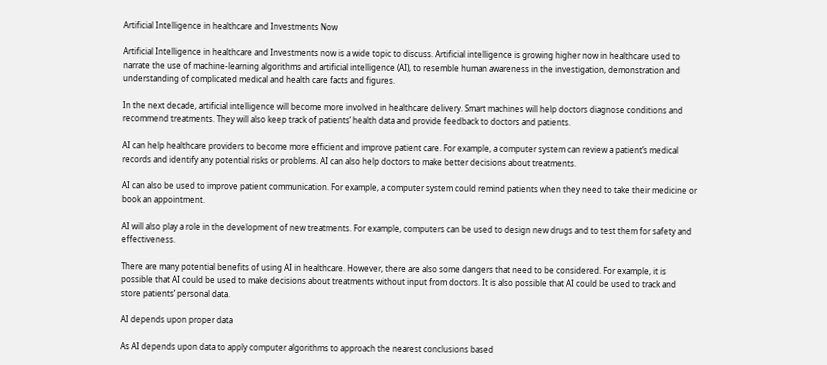Artificial Intelligence in healthcare and Investments Now

Artificial Intelligence in healthcare and Investments now is a wide topic to discuss. Artificial intelligence is growing higher now in healthcare used to narrate the use of machine-learning algorithms and artificial intelligence (AI), to resemble human awareness in the investigation, demonstration and understanding of complicated medical and health care facts and figures.

In the next decade, artificial intelligence will become more involved in healthcare delivery. Smart machines will help doctors diagnose conditions and recommend treatments. They will also keep track of patients’ health data and provide feedback to doctors and patients.

AI can help healthcare providers to become more efficient and improve patient care. For example, a computer system can review a patient’s medical records and identify any potential risks or problems. AI can also help doctors to make better decisions about treatments.

AI can also be used to improve patient communication. For example, a computer system could remind patients when they need to take their medicine or book an appointment.

AI will also play a role in the development of new treatments. For example, computers can be used to design new drugs and to test them for safety and effectiveness.

There are many potential benefits of using AI in healthcare. However, there are also some dangers that need to be considered. For example, it is possible that AI could be used to make decisions about treatments without input from doctors. It is also possible that AI could be used to track and store patients’ personal data.

AI depends upon proper data

As AI depends upon data to apply computer algorithms to approach the nearest conclusions based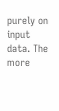purely on input data. The more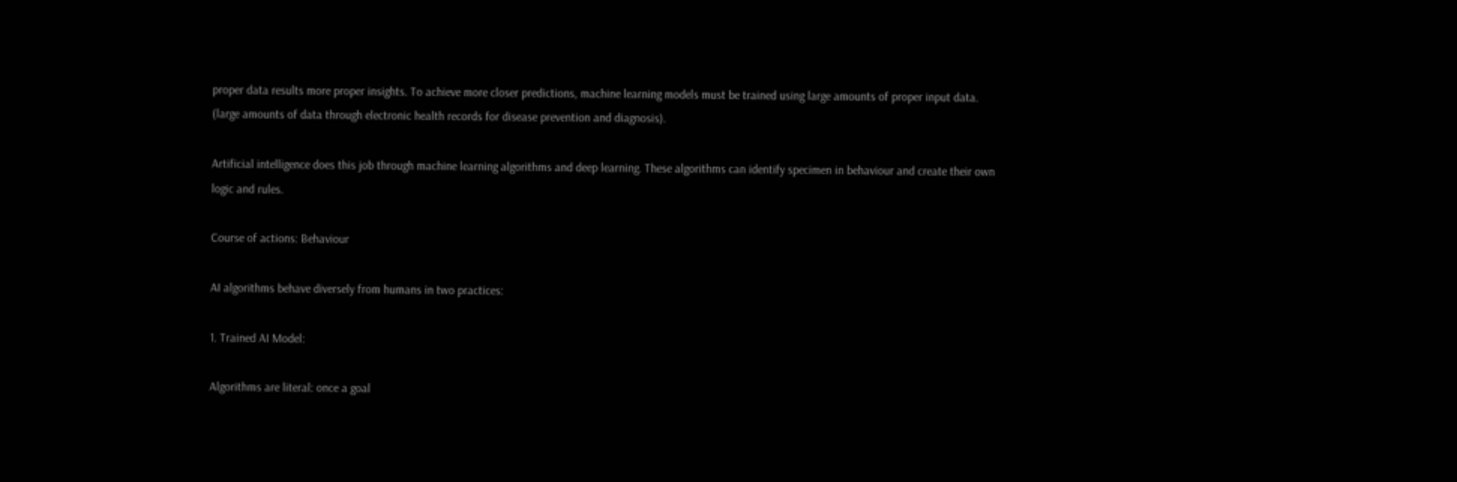proper data results more proper insights. To achieve more closer predictions, machine learning models must be trained using large amounts of proper input data. (large amounts of data through electronic health records for disease prevention and diagnosis).

Artificial intelligence does this job through machine learning algorithms and deep learning. These algorithms can identify specimen in behaviour and create their own logic and rules.

Course of actions: Behaviour

AI algorithms behave diversely from humans in two practices:

1. Trained AI Model:

Algorithms are literal: once a goal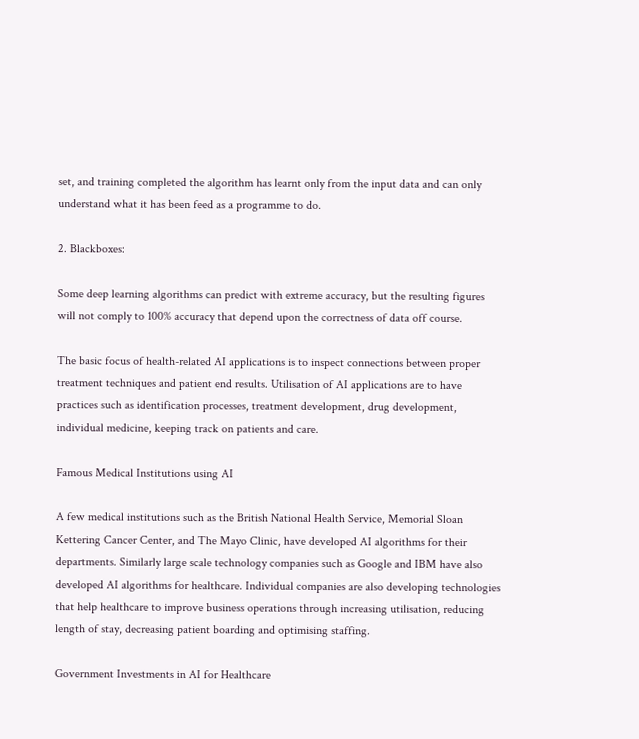set, and training completed the algorithm has learnt only from the input data and can only understand what it has been feed as a programme to do.

2. Blackboxes:

Some deep learning algorithms can predict with extreme accuracy, but the resulting figures will not comply to 100% accuracy that depend upon the correctness of data off course.

The basic focus of health-related AI applications is to inspect connections between proper treatment techniques and patient end results. Utilisation of AI applications are to have practices such as identification processes, treatment development, drug development, individual medicine, keeping track on patients and care.

Famous Medical Institutions using AI

A few medical institutions such as the British National Health Service, Memorial Sloan Kettering Cancer Center, and The Mayo Clinic, have developed AI algorithms for their departments. Similarly large scale technology companies such as Google and IBM have also developed AI algorithms for healthcare. Individual companies are also developing technologies that help healthcare to improve business operations through increasing utilisation, reducing length of stay, decreasing patient boarding and optimising staffing.

Government Investments in AI for Healthcare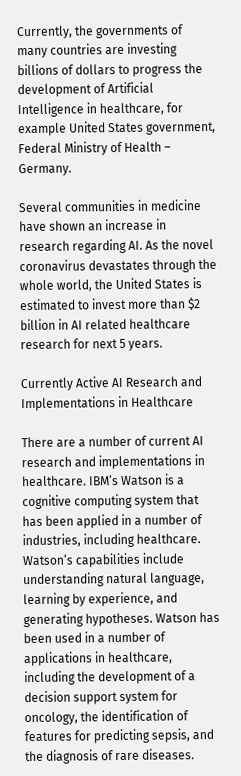Currently, the governments of many countries are investing billions of dollars to progress the development of Artificial Intelligence in healthcare, for example United States government, Federal Ministry of Health – Germany.

Several communities in medicine have shown an increase in research regarding AI. As the novel coronavirus devastates through the whole world, the United States is estimated to invest more than $2 billion in AI related healthcare research for next 5 years.

Currently Active AI Research and Implementations in Healthcare

There are a number of current AI research and implementations in healthcare. IBM’s Watson is a cognitive computing system that has been applied in a number of industries, including healthcare. Watson’s capabilities include understanding natural language, learning by experience, and generating hypotheses. Watson has been used in a number of applications in healthcare, including the development of a decision support system for oncology, the identification of features for predicting sepsis, and the diagnosis of rare diseases.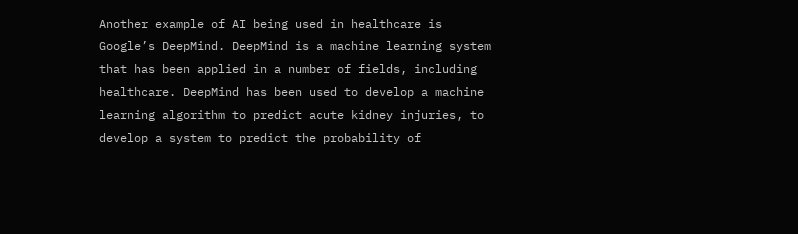Another example of AI being used in healthcare is Google’s DeepMind. DeepMind is a machine learning system that has been applied in a number of fields, including healthcare. DeepMind has been used to develop a machine learning algorithm to predict acute kidney injuries, to develop a system to predict the probability of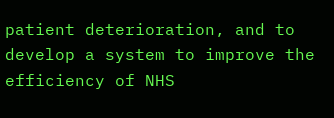patient deterioration, and to develop a system to improve the efficiency of NHS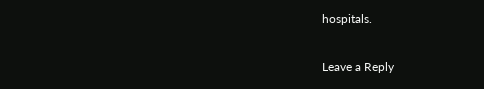hospitals.

Leave a Reply